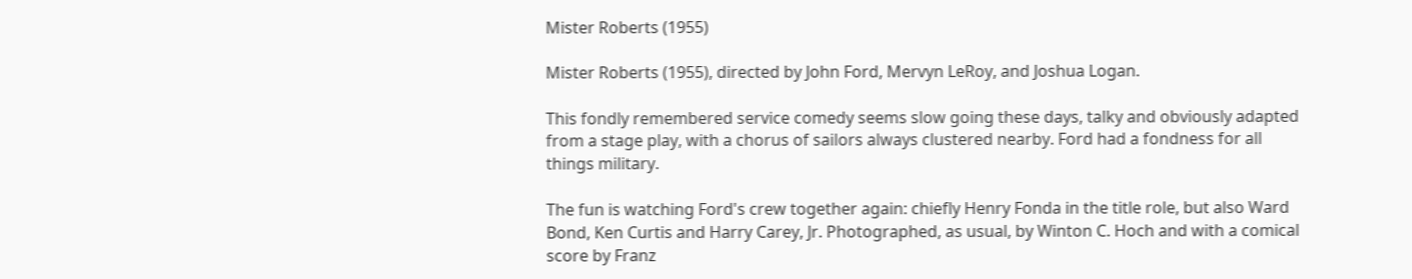Mister Roberts (1955)

Mister Roberts (1955), directed by John Ford, Mervyn LeRoy, and Joshua Logan.

This fondly remembered service comedy seems slow going these days, talky and obviously adapted from a stage play, with a chorus of sailors always clustered nearby. Ford had a fondness for all things military.

The fun is watching Ford's crew together again: chiefly Henry Fonda in the title role, but also Ward Bond, Ken Curtis and Harry Carey, Jr. Photographed, as usual, by Winton C. Hoch and with a comical score by Franz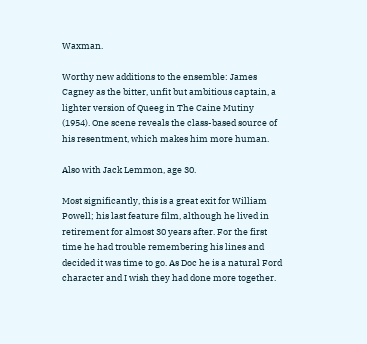Waxman.

Worthy new additions to the ensemble: James Cagney as the bitter, unfit but ambitious captain, a lighter version of Queeg in The Caine Mutiny (1954). One scene reveals the class-based source of his resentment, which makes him more human.

Also with Jack Lemmon, age 30.

Most significantly, this is a great exit for William Powell; his last feature film, although he lived in retirement for almost 30 years after. For the first time he had trouble remembering his lines and decided it was time to go. As Doc he is a natural Ford character and I wish they had done more together.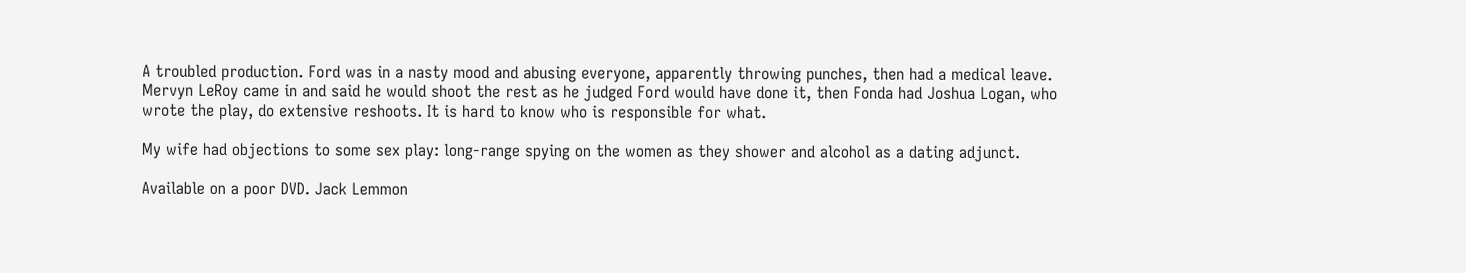A troubled production. Ford was in a nasty mood and abusing everyone, apparently throwing punches, then had a medical leave. Mervyn LeRoy came in and said he would shoot the rest as he judged Ford would have done it, then Fonda had Joshua Logan, who wrote the play, do extensive reshoots. It is hard to know who is responsible for what.

My wife had objections to some sex play: long-range spying on the women as they shower and alcohol as a dating adjunct.

Available on a poor DVD. Jack Lemmon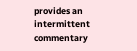provides an intermittent commentary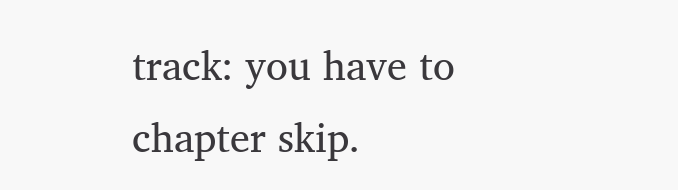track: you have to chapter skip.